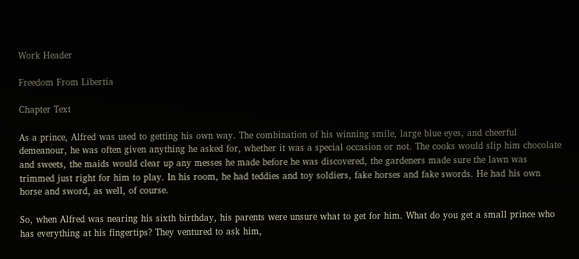Work Header

Freedom From Libertia

Chapter Text

As a prince, Alfred was used to getting his own way. The combination of his winning smile, large blue eyes, and cheerful demeanour, he was often given anything he asked for, whether it was a special occasion or not. The cooks would slip him chocolate and sweets, the maids would clear up any messes he made before he was discovered, the gardeners made sure the lawn was trimmed just right for him to play. In his room, he had teddies and toy soldiers, fake horses and fake swords. He had his own horse and sword, as well, of course.

So, when Alfred was nearing his sixth birthday, his parents were unsure what to get for him. What do you get a small prince who has everything at his fingertips? They ventured to ask him,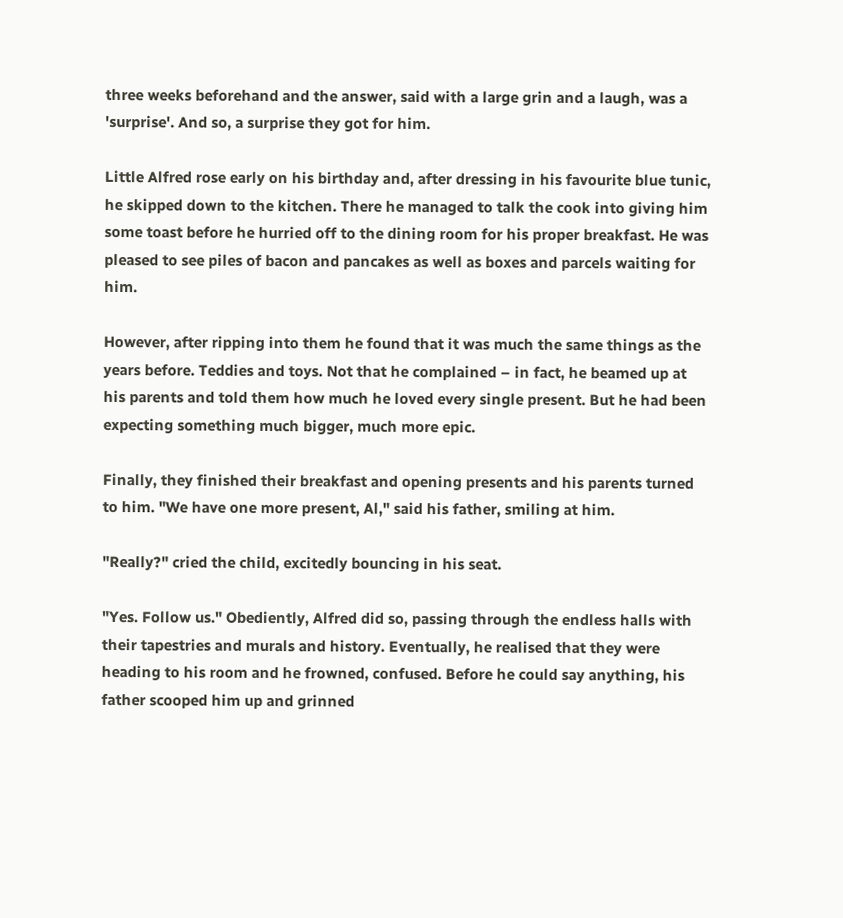three weeks beforehand and the answer, said with a large grin and a laugh, was a 'surprise'. And so, a surprise they got for him.

Little Alfred rose early on his birthday and, after dressing in his favourite blue tunic, he skipped down to the kitchen. There he managed to talk the cook into giving him some toast before he hurried off to the dining room for his proper breakfast. He was pleased to see piles of bacon and pancakes as well as boxes and parcels waiting for him.

However, after ripping into them he found that it was much the same things as the years before. Teddies and toys. Not that he complained – in fact, he beamed up at his parents and told them how much he loved every single present. But he had been expecting something much bigger, much more epic.

Finally, they finished their breakfast and opening presents and his parents turned to him. "We have one more present, Al," said his father, smiling at him.

"Really?" cried the child, excitedly bouncing in his seat.

"Yes. Follow us." Obediently, Alfred did so, passing through the endless halls with their tapestries and murals and history. Eventually, he realised that they were heading to his room and he frowned, confused. Before he could say anything, his father scooped him up and grinned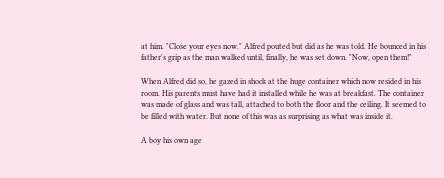at him. "Close your eyes now." Alfred pouted but did as he was told. He bounced in his father's grip as the man walked until, finally, he was set down. "Now, open them!"

When Alfred did so, he gazed in shock at the huge container which now resided in his room. His parents must have had it installed while he was at breakfast. The container was made of glass and was tall, attached to both the floor and the ceiling. It seemed to be filled with water. But none of this was as surprising as what was inside it.

A boy his own age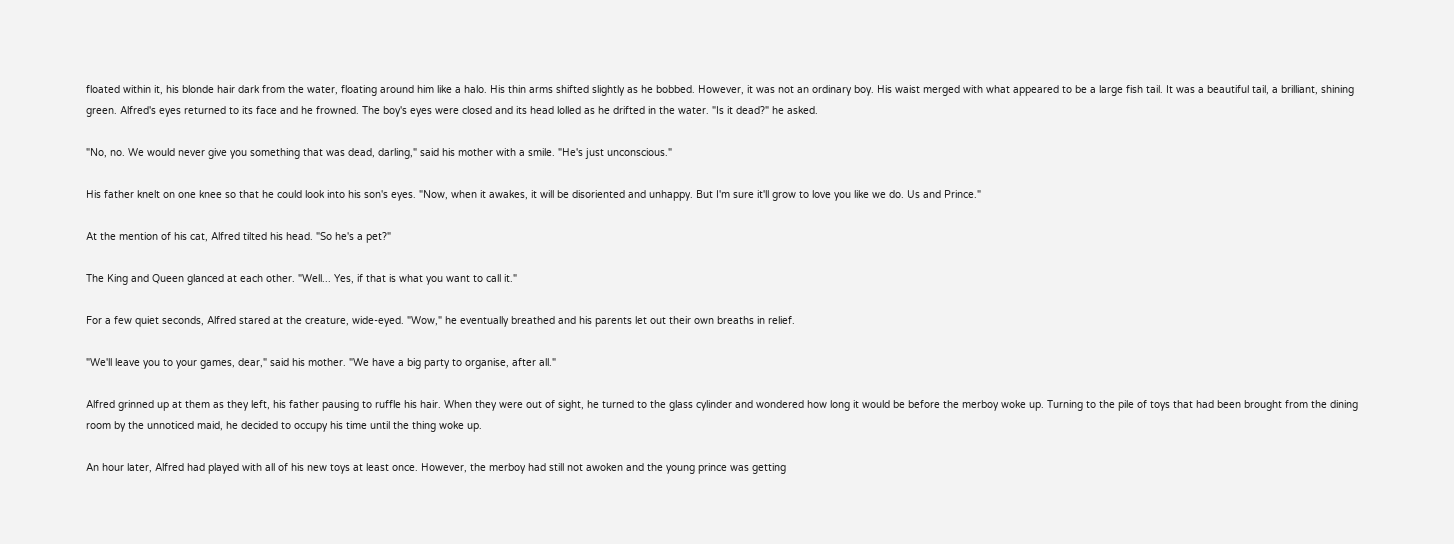floated within it, his blonde hair dark from the water, floating around him like a halo. His thin arms shifted slightly as he bobbed. However, it was not an ordinary boy. His waist merged with what appeared to be a large fish tail. It was a beautiful tail, a brilliant, shining green. Alfred's eyes returned to its face and he frowned. The boy's eyes were closed and its head lolled as he drifted in the water. "Is it dead?" he asked.

"No, no. We would never give you something that was dead, darling," said his mother with a smile. "He's just unconscious."

His father knelt on one knee so that he could look into his son's eyes. "Now, when it awakes, it will be disoriented and unhappy. But I'm sure it'll grow to love you like we do. Us and Prince."

At the mention of his cat, Alfred tilted his head. "So he's a pet?"

The King and Queen glanced at each other. "Well... Yes, if that is what you want to call it."

For a few quiet seconds, Alfred stared at the creature, wide-eyed. "Wow," he eventually breathed and his parents let out their own breaths in relief.

"We'll leave you to your games, dear," said his mother. "We have a big party to organise, after all."

Alfred grinned up at them as they left, his father pausing to ruffle his hair. When they were out of sight, he turned to the glass cylinder and wondered how long it would be before the merboy woke up. Turning to the pile of toys that had been brought from the dining room by the unnoticed maid, he decided to occupy his time until the thing woke up.

An hour later, Alfred had played with all of his new toys at least once. However, the merboy had still not awoken and the young prince was getting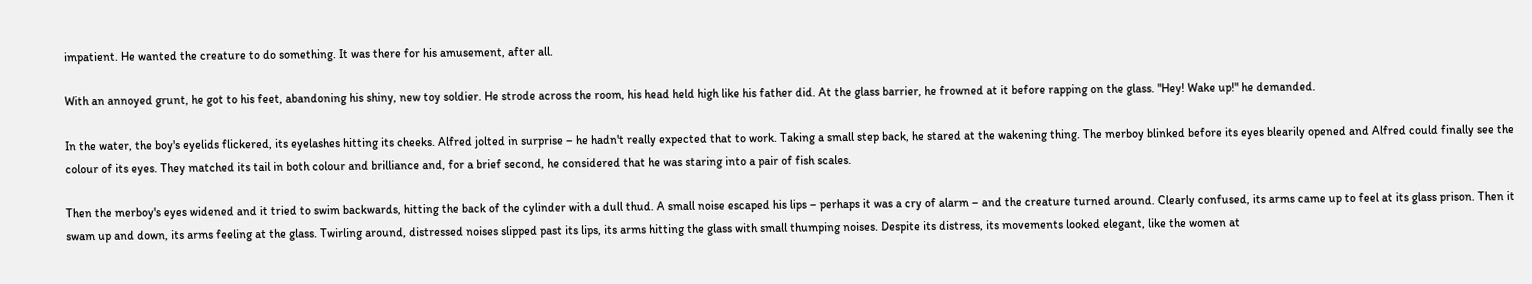impatient. He wanted the creature to do something. It was there for his amusement, after all.

With an annoyed grunt, he got to his feet, abandoning his shiny, new toy soldier. He strode across the room, his head held high like his father did. At the glass barrier, he frowned at it before rapping on the glass. "Hey! Wake up!" he demanded.

In the water, the boy's eyelids flickered, its eyelashes hitting its cheeks. Alfred jolted in surprise – he hadn't really expected that to work. Taking a small step back, he stared at the wakening thing. The merboy blinked before its eyes blearily opened and Alfred could finally see the colour of its eyes. They matched its tail in both colour and brilliance and, for a brief second, he considered that he was staring into a pair of fish scales.

Then the merboy's eyes widened and it tried to swim backwards, hitting the back of the cylinder with a dull thud. A small noise escaped his lips – perhaps it was a cry of alarm – and the creature turned around. Clearly confused, its arms came up to feel at its glass prison. Then it swam up and down, its arms feeling at the glass. Twirling around, distressed noises slipped past its lips, its arms hitting the glass with small thumping noises. Despite its distress, its movements looked elegant, like the women at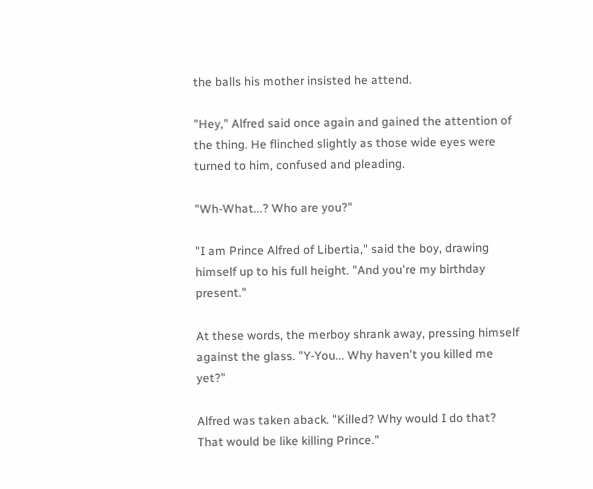the balls his mother insisted he attend.

"Hey," Alfred said once again and gained the attention of the thing. He flinched slightly as those wide eyes were turned to him, confused and pleading.

"Wh-What...? Who are you?"

"I am Prince Alfred of Libertia," said the boy, drawing himself up to his full height. "And you're my birthday present."

At these words, the merboy shrank away, pressing himself against the glass. "Y-You... Why haven't you killed me yet?"

Alfred was taken aback. "Killed? Why would I do that? That would be like killing Prince."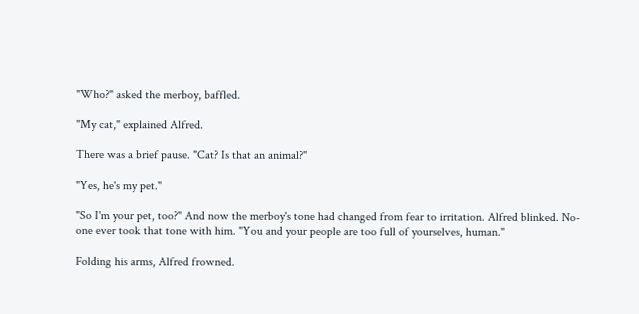"Who?" asked the merboy, baffled.

"My cat," explained Alfred.

There was a brief pause. "Cat? Is that an animal?"

"Yes, he's my pet."

"So I'm your pet, too?" And now the merboy's tone had changed from fear to irritation. Alfred blinked. No-one ever took that tone with him. "You and your people are too full of yourselves, human."

Folding his arms, Alfred frowned.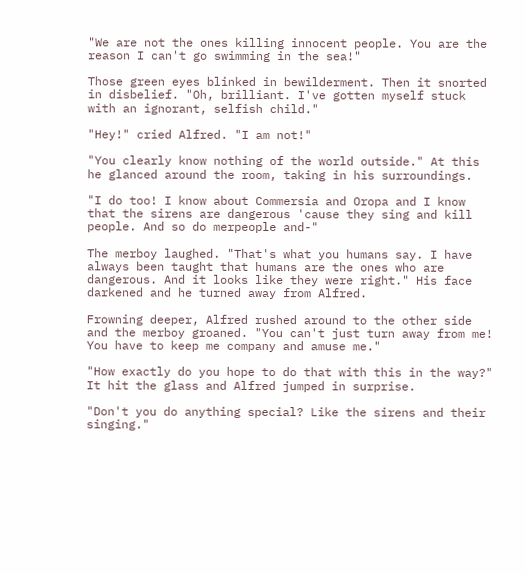"We are not the ones killing innocent people. You are the reason I can't go swimming in the sea!"

Those green eyes blinked in bewilderment. Then it snorted in disbelief. "Oh, brilliant. I've gotten myself stuck with an ignorant, selfish child."

"Hey!" cried Alfred. "I am not!"

"You clearly know nothing of the world outside." At this he glanced around the room, taking in his surroundings.

"I do too! I know about Commersia and Oropa and I know that the sirens are dangerous 'cause they sing and kill people. And so do merpeople and-"

The merboy laughed. "That's what you humans say. I have always been taught that humans are the ones who are dangerous. And it looks like they were right." His face darkened and he turned away from Alfred.

Frowning deeper, Alfred rushed around to the other side and the merboy groaned. "You can't just turn away from me! You have to keep me company and amuse me."

"How exactly do you hope to do that with this in the way?" It hit the glass and Alfred jumped in surprise.

"Don't you do anything special? Like the sirens and their singing."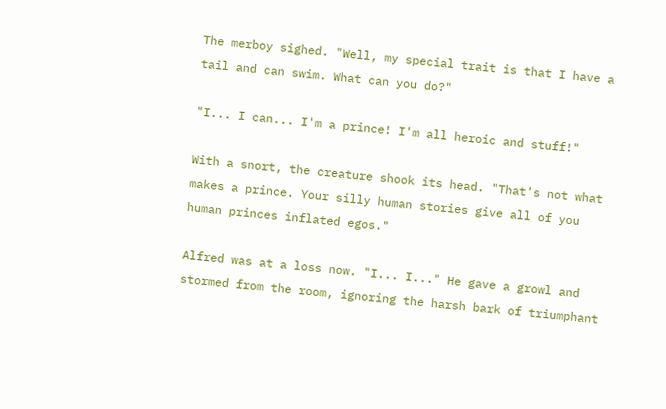The merboy sighed. "Well, my special trait is that I have a tail and can swim. What can you do?"

"I... I can... I'm a prince! I'm all heroic and stuff!"

With a snort, the creature shook its head. "That's not what makes a prince. Your silly human stories give all of you human princes inflated egos."

Alfred was at a loss now. "I... I..." He gave a growl and stormed from the room, ignoring the harsh bark of triumphant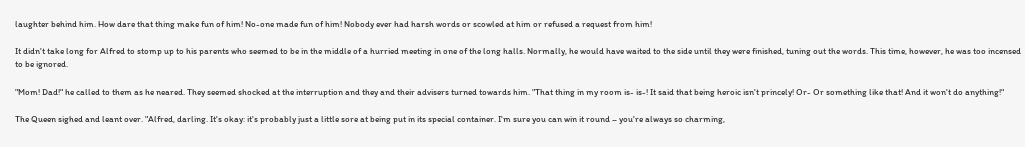laughter behind him. How dare that thing make fun of him! No-one made fun of him! Nobody ever had harsh words or scowled at him or refused a request from him!

It didn't take long for Alfred to stomp up to his parents who seemed to be in the middle of a hurried meeting in one of the long halls. Normally, he would have waited to the side until they were finished, tuning out the words. This time, however, he was too incensed to be ignored.

"Mom! Dad!" he called to them as he neared. They seemed shocked at the interruption and they and their advisers turned towards him. "That thing in my room is- is-! It said that being heroic isn't princely! Or- Or something like that! And it won't do anything!"

The Queen sighed and leant over. "Alfred, darling. It's okay: it's probably just a little sore at being put in its special container. I'm sure you can win it round – you're always so charming,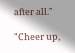after all."

"Cheer up,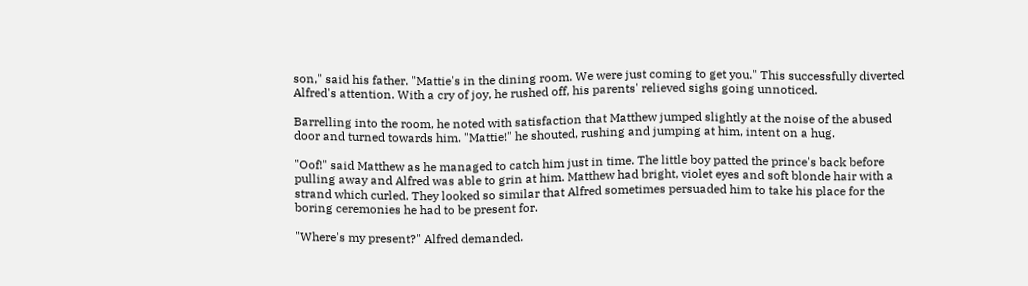son," said his father. "Mattie's in the dining room. We were just coming to get you." This successfully diverted Alfred's attention. With a cry of joy, he rushed off, his parents' relieved sighs going unnoticed.

Barrelling into the room, he noted with satisfaction that Matthew jumped slightly at the noise of the abused door and turned towards him. "Mattie!" he shouted, rushing and jumping at him, intent on a hug.

"Oof!" said Matthew as he managed to catch him just in time. The little boy patted the prince's back before pulling away and Alfred was able to grin at him. Matthew had bright, violet eyes and soft blonde hair with a strand which curled. They looked so similar that Alfred sometimes persuaded him to take his place for the boring ceremonies he had to be present for.

"Where's my present?" Alfred demanded.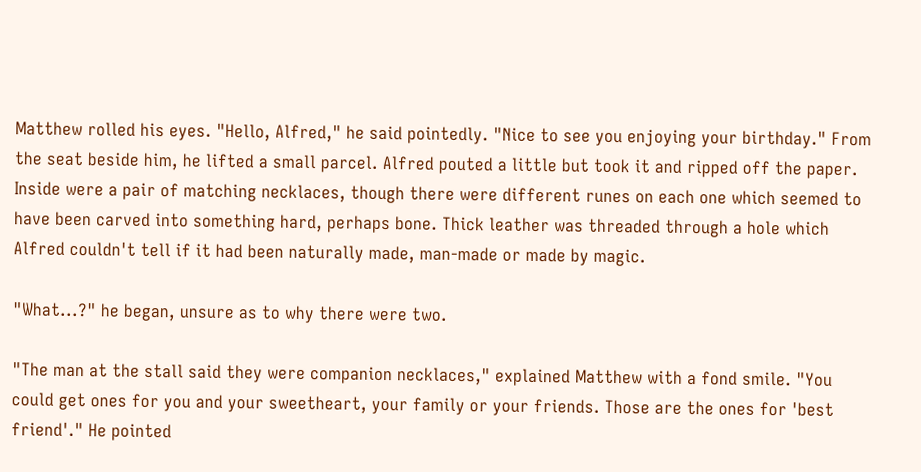Matthew rolled his eyes. "Hello, Alfred," he said pointedly. "Nice to see you enjoying your birthday." From the seat beside him, he lifted a small parcel. Alfred pouted a little but took it and ripped off the paper. Inside were a pair of matching necklaces, though there were different runes on each one which seemed to have been carved into something hard, perhaps bone. Thick leather was threaded through a hole which Alfred couldn't tell if it had been naturally made, man-made or made by magic.

"What...?" he began, unsure as to why there were two.

"The man at the stall said they were companion necklaces," explained Matthew with a fond smile. "You could get ones for you and your sweetheart, your family or your friends. Those are the ones for 'best friend'." He pointed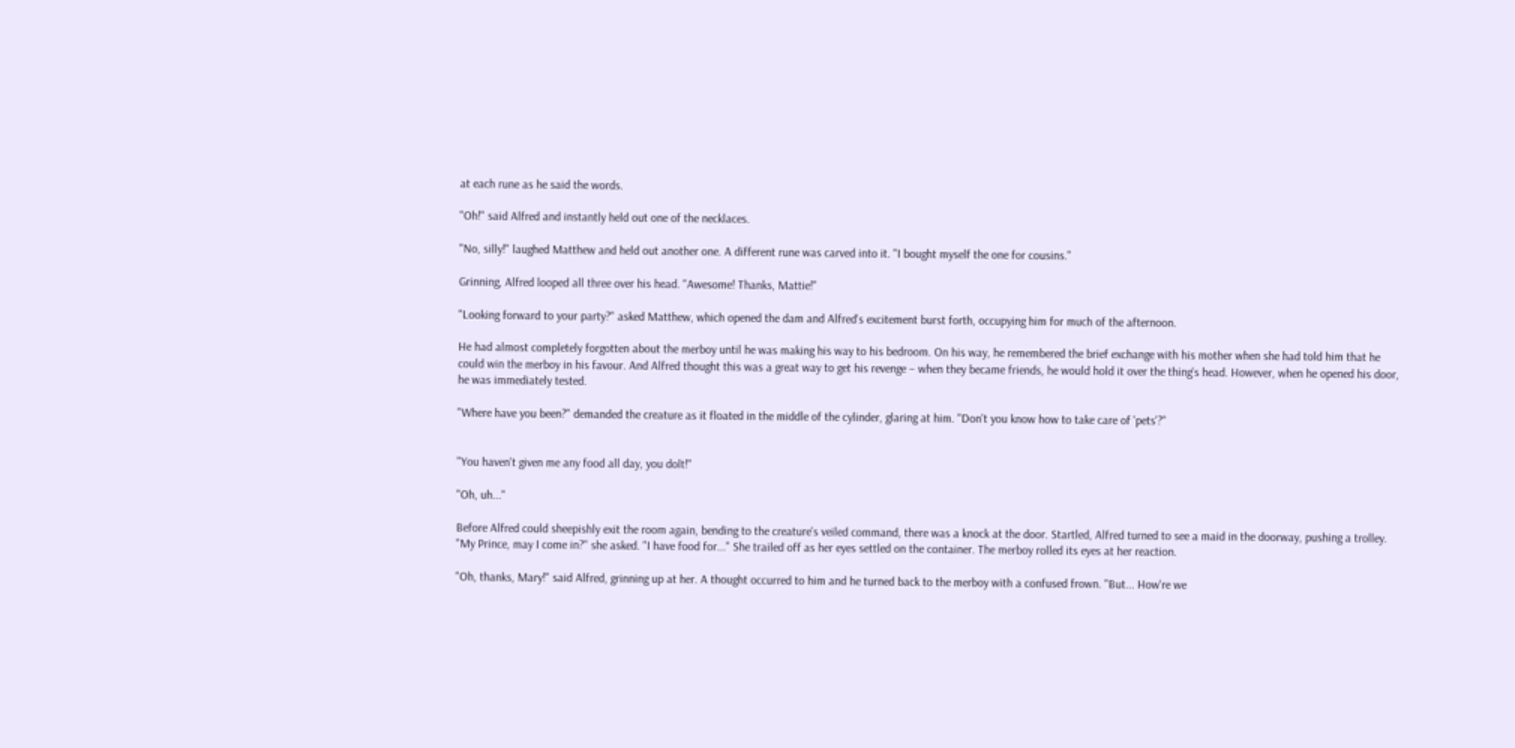at each rune as he said the words.

"Oh!" said Alfred and instantly held out one of the necklaces.

"No, silly!" laughed Matthew and held out another one. A different rune was carved into it. "I bought myself the one for cousins."

Grinning, Alfred looped all three over his head. "Awesome! Thanks, Mattie!"

"Looking forward to your party?" asked Matthew, which opened the dam and Alfred's excitement burst forth, occupying him for much of the afternoon.

He had almost completely forgotten about the merboy until he was making his way to his bedroom. On his way, he remembered the brief exchange with his mother when she had told him that he could win the merboy in his favour. And Alfred thought this was a great way to get his revenge – when they became friends, he would hold it over the thing's head. However, when he opened his door, he was immediately tested.

"Where have you been?" demanded the creature as it floated in the middle of the cylinder, glaring at him. "Don't you know how to take care of 'pets'?"


"You haven't given me any food all day, you dolt!"

"Oh, uh..."

Before Alfred could sheepishly exit the room again, bending to the creature's veiled command, there was a knock at the door. Startled, Alfred turned to see a maid in the doorway, pushing a trolley. "My Prince, may I come in?" she asked. "I have food for..." She trailed off as her eyes settled on the container. The merboy rolled its eyes at her reaction.

"Oh, thanks, Mary!" said Alfred, grinning up at her. A thought occurred to him and he turned back to the merboy with a confused frown. "But... How're we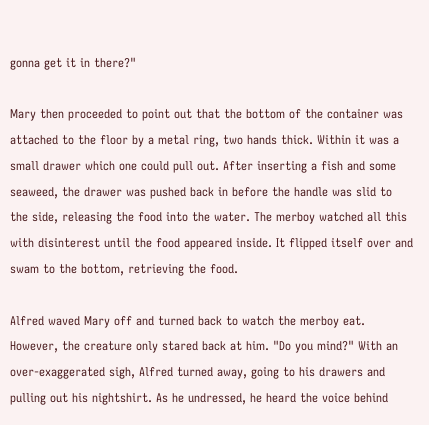gonna get it in there?"

Mary then proceeded to point out that the bottom of the container was attached to the floor by a metal ring, two hands thick. Within it was a small drawer which one could pull out. After inserting a fish and some seaweed, the drawer was pushed back in before the handle was slid to the side, releasing the food into the water. The merboy watched all this with disinterest until the food appeared inside. It flipped itself over and swam to the bottom, retrieving the food.

Alfred waved Mary off and turned back to watch the merboy eat. However, the creature only stared back at him. "Do you mind?" With an over-exaggerated sigh, Alfred turned away, going to his drawers and pulling out his nightshirt. As he undressed, he heard the voice behind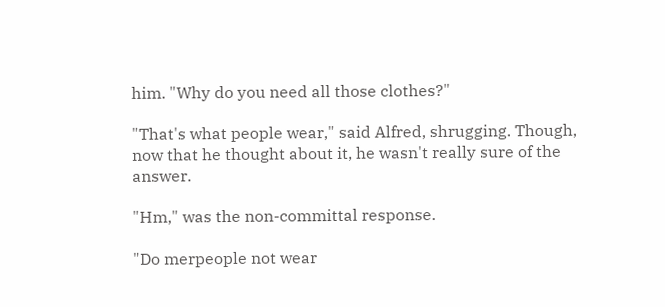him. "Why do you need all those clothes?"

"That's what people wear," said Alfred, shrugging. Though, now that he thought about it, he wasn't really sure of the answer.

"Hm," was the non-committal response.

"Do merpeople not wear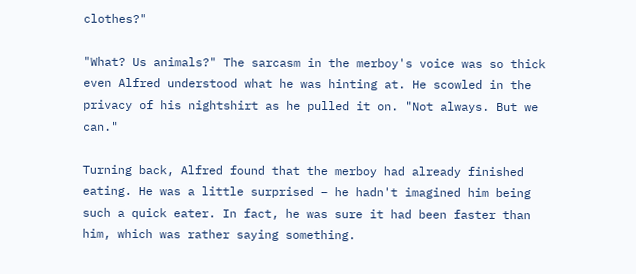clothes?"

"What? Us animals?" The sarcasm in the merboy's voice was so thick even Alfred understood what he was hinting at. He scowled in the privacy of his nightshirt as he pulled it on. "Not always. But we can."

Turning back, Alfred found that the merboy had already finished eating. He was a little surprised – he hadn't imagined him being such a quick eater. In fact, he was sure it had been faster than him, which was rather saying something.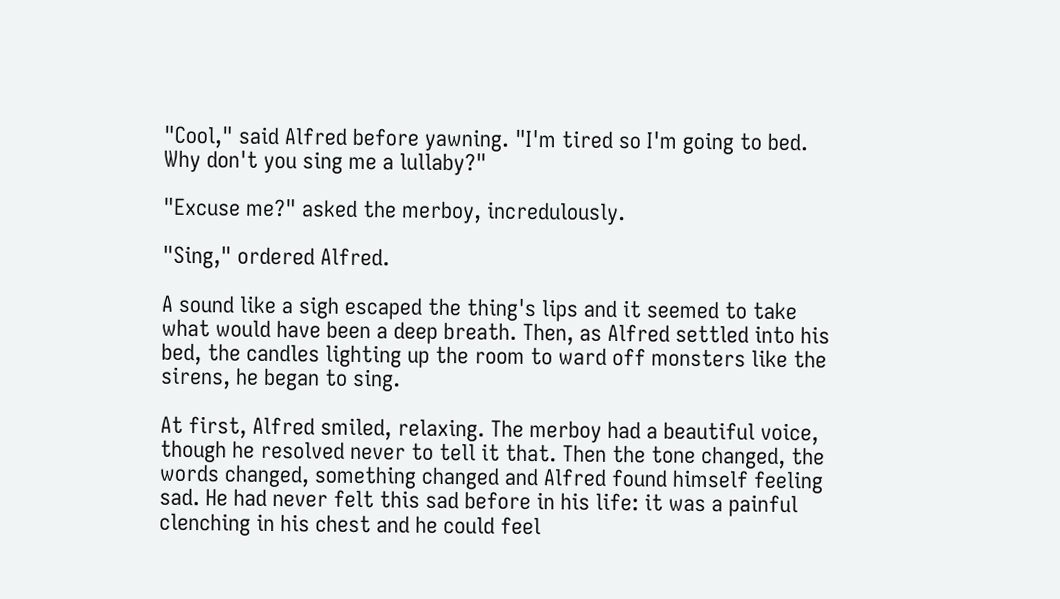"Cool," said Alfred before yawning. "I'm tired so I'm going to bed. Why don't you sing me a lullaby?"

"Excuse me?" asked the merboy, incredulously.

"Sing," ordered Alfred.

A sound like a sigh escaped the thing's lips and it seemed to take what would have been a deep breath. Then, as Alfred settled into his bed, the candles lighting up the room to ward off monsters like the sirens, he began to sing.

At first, Alfred smiled, relaxing. The merboy had a beautiful voice, though he resolved never to tell it that. Then the tone changed, the words changed, something changed and Alfred found himself feeling sad. He had never felt this sad before in his life: it was a painful clenching in his chest and he could feel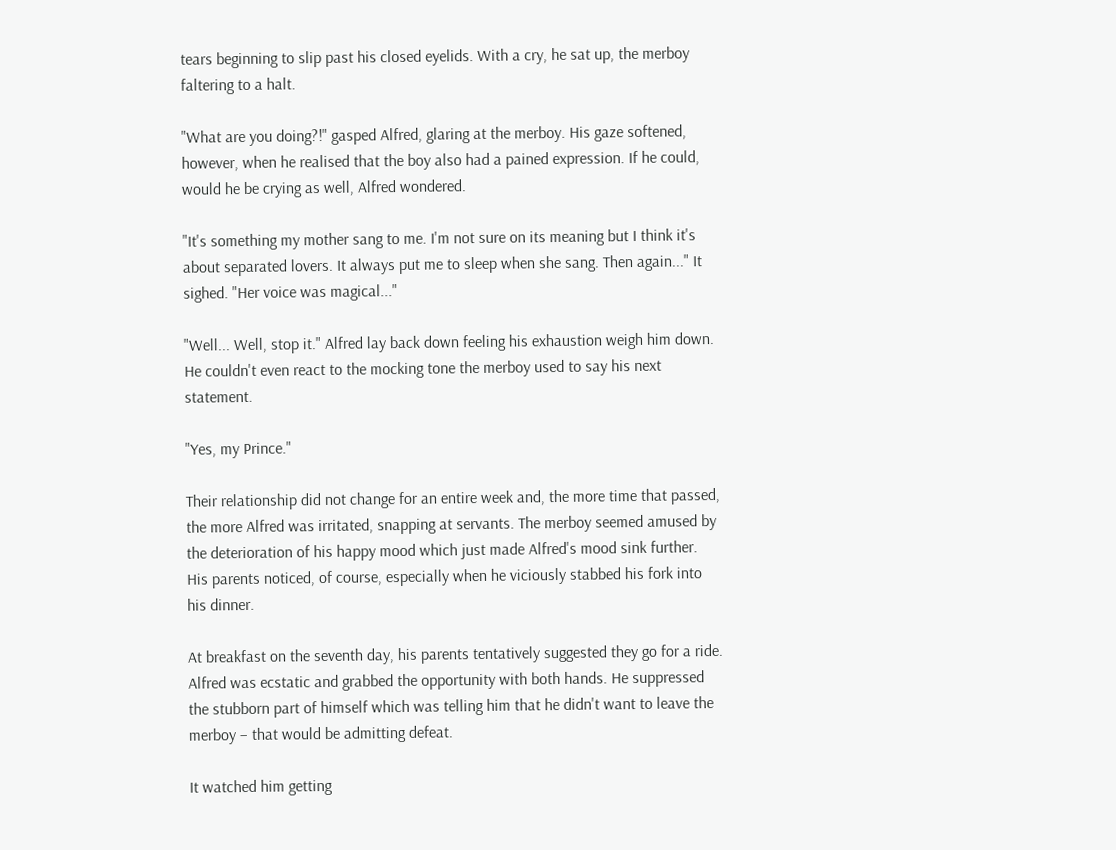tears beginning to slip past his closed eyelids. With a cry, he sat up, the merboy faltering to a halt.

"What are you doing?!" gasped Alfred, glaring at the merboy. His gaze softened, however, when he realised that the boy also had a pained expression. If he could, would he be crying as well, Alfred wondered.

"It's something my mother sang to me. I'm not sure on its meaning but I think it's about separated lovers. It always put me to sleep when she sang. Then again..." It sighed. "Her voice was magical..."

"Well... Well, stop it." Alfred lay back down feeling his exhaustion weigh him down. He couldn't even react to the mocking tone the merboy used to say his next statement.

"Yes, my Prince."

Their relationship did not change for an entire week and, the more time that passed, the more Alfred was irritated, snapping at servants. The merboy seemed amused by the deterioration of his happy mood which just made Alfred's mood sink further. His parents noticed, of course, especially when he viciously stabbed his fork into his dinner.

At breakfast on the seventh day, his parents tentatively suggested they go for a ride. Alfred was ecstatic and grabbed the opportunity with both hands. He suppressed the stubborn part of himself which was telling him that he didn't want to leave the merboy – that would be admitting defeat.

It watched him getting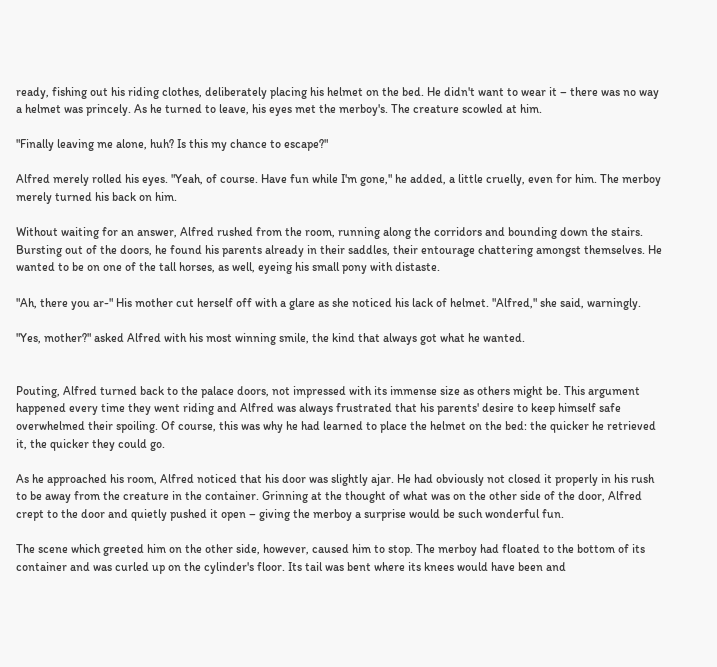ready, fishing out his riding clothes, deliberately placing his helmet on the bed. He didn't want to wear it – there was no way a helmet was princely. As he turned to leave, his eyes met the merboy's. The creature scowled at him.

"Finally leaving me alone, huh? Is this my chance to escape?"

Alfred merely rolled his eyes. "Yeah, of course. Have fun while I'm gone," he added, a little cruelly, even for him. The merboy merely turned his back on him.

Without waiting for an answer, Alfred rushed from the room, running along the corridors and bounding down the stairs. Bursting out of the doors, he found his parents already in their saddles, their entourage chattering amongst themselves. He wanted to be on one of the tall horses, as well, eyeing his small pony with distaste.

"Ah, there you ar-" His mother cut herself off with a glare as she noticed his lack of helmet. "Alfred," she said, warningly.

"Yes, mother?" asked Alfred with his most winning smile, the kind that always got what he wanted.


Pouting, Alfred turned back to the palace doors, not impressed with its immense size as others might be. This argument happened every time they went riding and Alfred was always frustrated that his parents' desire to keep himself safe overwhelmed their spoiling. Of course, this was why he had learned to place the helmet on the bed: the quicker he retrieved it, the quicker they could go.

As he approached his room, Alfred noticed that his door was slightly ajar. He had obviously not closed it properly in his rush to be away from the creature in the container. Grinning at the thought of what was on the other side of the door, Alfred crept to the door and quietly pushed it open – giving the merboy a surprise would be such wonderful fun.

The scene which greeted him on the other side, however, caused him to stop. The merboy had floated to the bottom of its container and was curled up on the cylinder's floor. Its tail was bent where its knees would have been and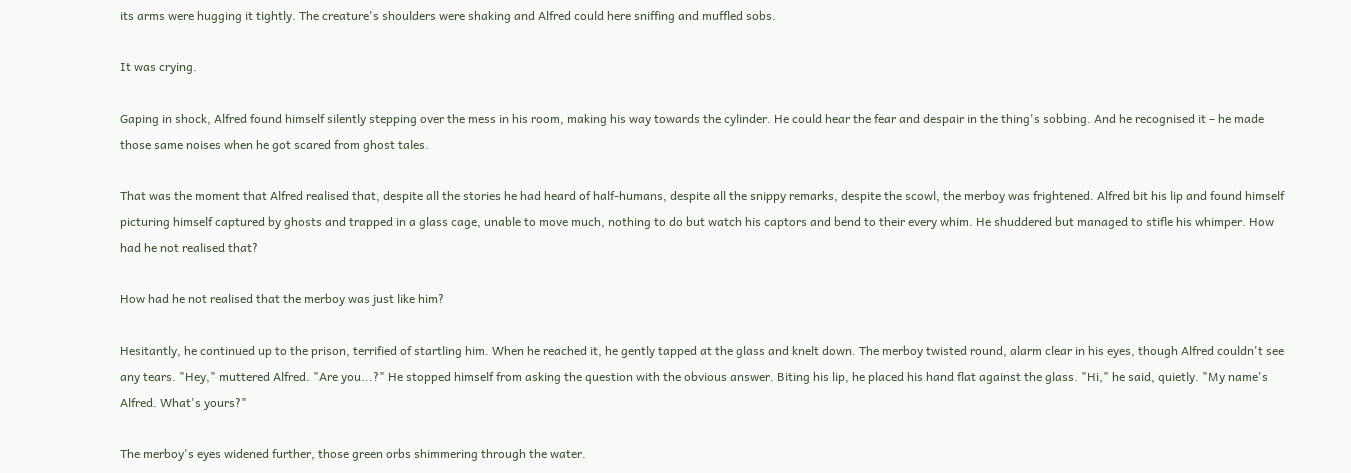its arms were hugging it tightly. The creature's shoulders were shaking and Alfred could here sniffing and muffled sobs.

It was crying.

Gaping in shock, Alfred found himself silently stepping over the mess in his room, making his way towards the cylinder. He could hear the fear and despair in the thing's sobbing. And he recognised it – he made those same noises when he got scared from ghost tales.

That was the moment that Alfred realised that, despite all the stories he had heard of half-humans, despite all the snippy remarks, despite the scowl, the merboy was frightened. Alfred bit his lip and found himself picturing himself captured by ghosts and trapped in a glass cage, unable to move much, nothing to do but watch his captors and bend to their every whim. He shuddered but managed to stifle his whimper. How had he not realised that?

How had he not realised that the merboy was just like him?

Hesitantly, he continued up to the prison, terrified of startling him. When he reached it, he gently tapped at the glass and knelt down. The merboy twisted round, alarm clear in his eyes, though Alfred couldn't see any tears. "Hey," muttered Alfred. "Are you...?" He stopped himself from asking the question with the obvious answer. Biting his lip, he placed his hand flat against the glass. "Hi," he said, quietly. "My name's Alfred. What's yours?"

The merboy's eyes widened further, those green orbs shimmering through the water.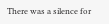There was a silence for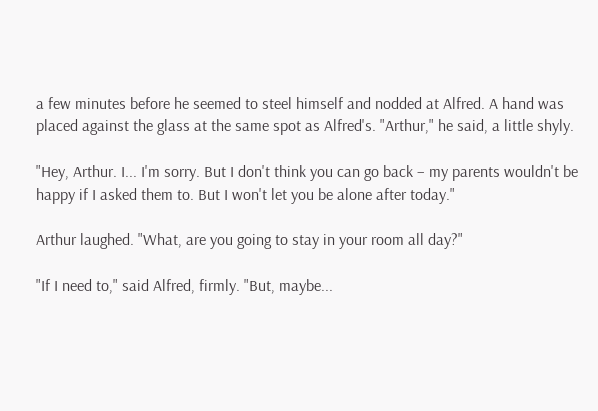a few minutes before he seemed to steel himself and nodded at Alfred. A hand was placed against the glass at the same spot as Alfred's. "Arthur," he said, a little shyly.

"Hey, Arthur. I... I'm sorry. But I don't think you can go back – my parents wouldn't be happy if I asked them to. But I won't let you be alone after today."

Arthur laughed. "What, are you going to stay in your room all day?"

"If I need to," said Alfred, firmly. "But, maybe...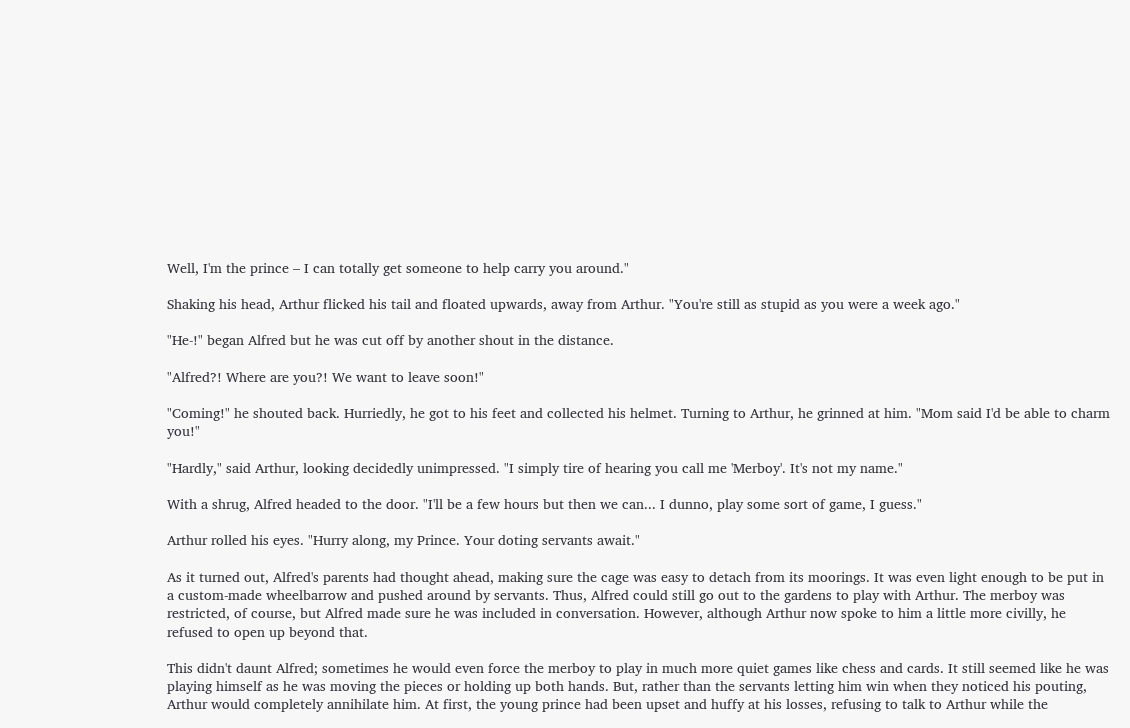Well, I'm the prince – I can totally get someone to help carry you around."

Shaking his head, Arthur flicked his tail and floated upwards, away from Arthur. "You're still as stupid as you were a week ago."

"He-!" began Alfred but he was cut off by another shout in the distance.

"Alfred?! Where are you?! We want to leave soon!"

"Coming!" he shouted back. Hurriedly, he got to his feet and collected his helmet. Turning to Arthur, he grinned at him. "Mom said I'd be able to charm you!"

"Hardly," said Arthur, looking decidedly unimpressed. "I simply tire of hearing you call me 'Merboy'. It's not my name."

With a shrug, Alfred headed to the door. "I'll be a few hours but then we can... I dunno, play some sort of game, I guess."

Arthur rolled his eyes. "Hurry along, my Prince. Your doting servants await."

As it turned out, Alfred's parents had thought ahead, making sure the cage was easy to detach from its moorings. It was even light enough to be put in a custom-made wheelbarrow and pushed around by servants. Thus, Alfred could still go out to the gardens to play with Arthur. The merboy was restricted, of course, but Alfred made sure he was included in conversation. However, although Arthur now spoke to him a little more civilly, he refused to open up beyond that.

This didn't daunt Alfred; sometimes he would even force the merboy to play in much more quiet games like chess and cards. It still seemed like he was playing himself as he was moving the pieces or holding up both hands. But, rather than the servants letting him win when they noticed his pouting, Arthur would completely annihilate him. At first, the young prince had been upset and huffy at his losses, refusing to talk to Arthur while the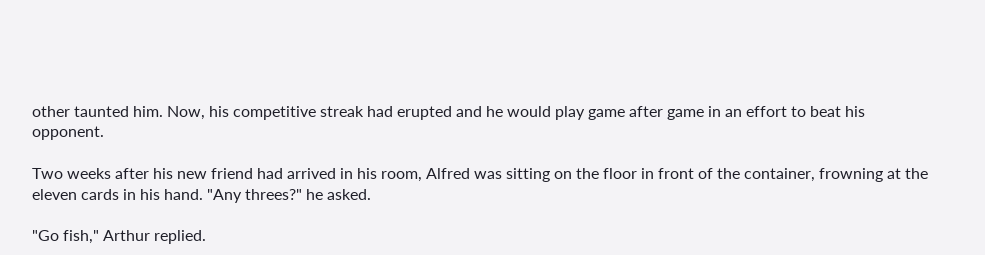other taunted him. Now, his competitive streak had erupted and he would play game after game in an effort to beat his opponent.

Two weeks after his new friend had arrived in his room, Alfred was sitting on the floor in front of the container, frowning at the eleven cards in his hand. "Any threes?" he asked.

"Go fish," Arthur replied.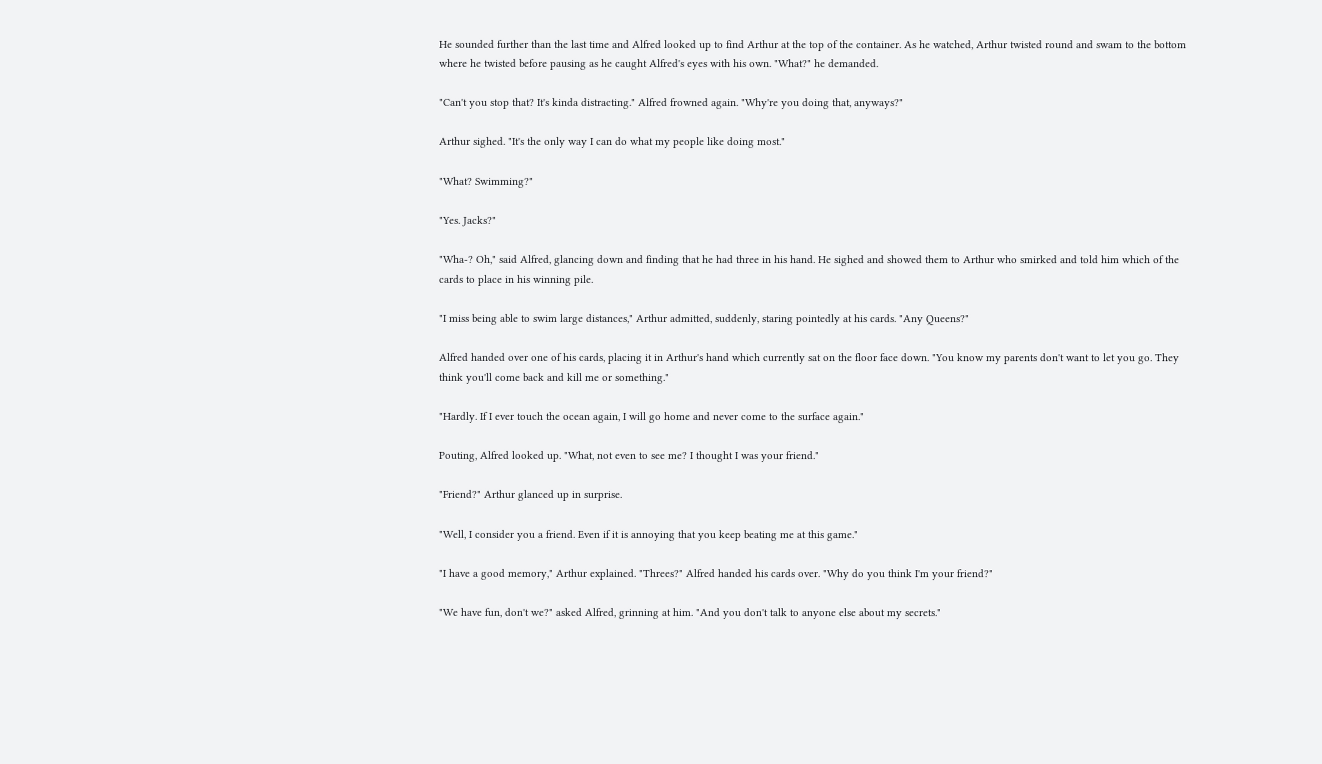He sounded further than the last time and Alfred looked up to find Arthur at the top of the container. As he watched, Arthur twisted round and swam to the bottom where he twisted before pausing as he caught Alfred's eyes with his own. "What?" he demanded.

"Can't you stop that? It's kinda distracting." Alfred frowned again. "Why're you doing that, anyways?"

Arthur sighed. "It's the only way I can do what my people like doing most."

"What? Swimming?"

"Yes. Jacks?"

"Wha-? Oh," said Alfred, glancing down and finding that he had three in his hand. He sighed and showed them to Arthur who smirked and told him which of the cards to place in his winning pile.

"I miss being able to swim large distances," Arthur admitted, suddenly, staring pointedly at his cards. "Any Queens?"

Alfred handed over one of his cards, placing it in Arthur's hand which currently sat on the floor face down. "You know my parents don't want to let you go. They think you'll come back and kill me or something."

"Hardly. If I ever touch the ocean again, I will go home and never come to the surface again."

Pouting, Alfred looked up. "What, not even to see me? I thought I was your friend."

"Friend?" Arthur glanced up in surprise.

"Well, I consider you a friend. Even if it is annoying that you keep beating me at this game."

"I have a good memory," Arthur explained. "Threes?" Alfred handed his cards over. "Why do you think I'm your friend?"

"We have fun, don't we?" asked Alfred, grinning at him. "And you don't talk to anyone else about my secrets."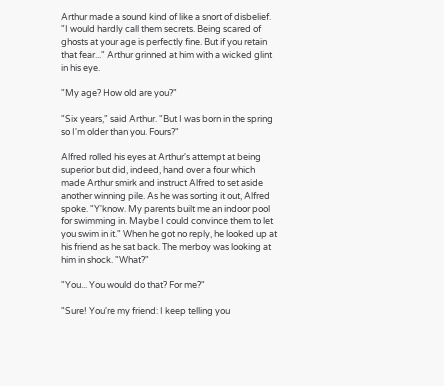Arthur made a sound kind of like a snort of disbelief. "I would hardly call them secrets. Being scared of ghosts at your age is perfectly fine. But if you retain that fear..." Arthur grinned at him with a wicked glint in his eye.

"My age? How old are you?"

"Six years," said Arthur. "But I was born in the spring so I'm older than you. Fours?"

Alfred rolled his eyes at Arthur's attempt at being superior but did, indeed, hand over a four which made Arthur smirk and instruct Alfred to set aside another winning pile. As he was sorting it out, Alfred spoke. "Y'know. My parents built me an indoor pool for swimming in. Maybe I could convince them to let you swim in it." When he got no reply, he looked up at his friend as he sat back. The merboy was looking at him in shock. "What?"

"You... You would do that? For me?"

"Sure! You're my friend: I keep telling you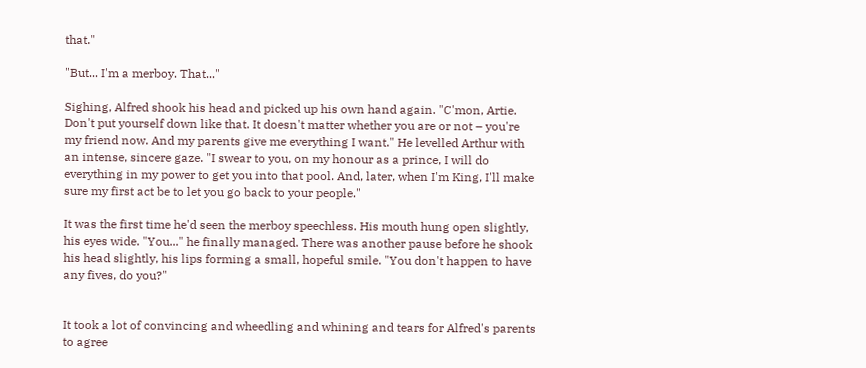that."

"But... I'm a merboy. That..."

Sighing, Alfred shook his head and picked up his own hand again. "C'mon, Artie. Don't put yourself down like that. It doesn't matter whether you are or not – you're my friend now. And my parents give me everything I want." He levelled Arthur with an intense, sincere gaze. "I swear to you, on my honour as a prince, I will do everything in my power to get you into that pool. And, later, when I'm King, I'll make sure my first act be to let you go back to your people."

It was the first time he'd seen the merboy speechless. His mouth hung open slightly, his eyes wide. "You..." he finally managed. There was another pause before he shook his head slightly, his lips forming a small, hopeful smile. "You don't happen to have any fives, do you?"


It took a lot of convincing and wheedling and whining and tears for Alfred's parents to agree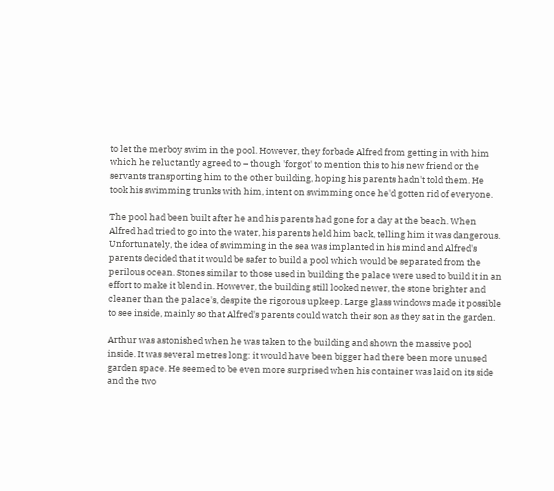to let the merboy swim in the pool. However, they forbade Alfred from getting in with him which he reluctantly agreed to – though 'forgot' to mention this to his new friend or the servants transporting him to the other building, hoping his parents hadn't told them. He took his swimming trunks with him, intent on swimming once he'd gotten rid of everyone.

The pool had been built after he and his parents had gone for a day at the beach. When Alfred had tried to go into the water, his parents held him back, telling him it was dangerous. Unfortunately, the idea of swimming in the sea was implanted in his mind and Alfred's parents decided that it would be safer to build a pool which would be separated from the perilous ocean. Stones similar to those used in building the palace were used to build it in an effort to make it blend in. However, the building still looked newer, the stone brighter and cleaner than the palace's, despite the rigorous upkeep. Large glass windows made it possible to see inside, mainly so that Alfred's parents could watch their son as they sat in the garden.

Arthur was astonished when he was taken to the building and shown the massive pool inside. It was several metres long: it would have been bigger had there been more unused garden space. He seemed to be even more surprised when his container was laid on its side and the two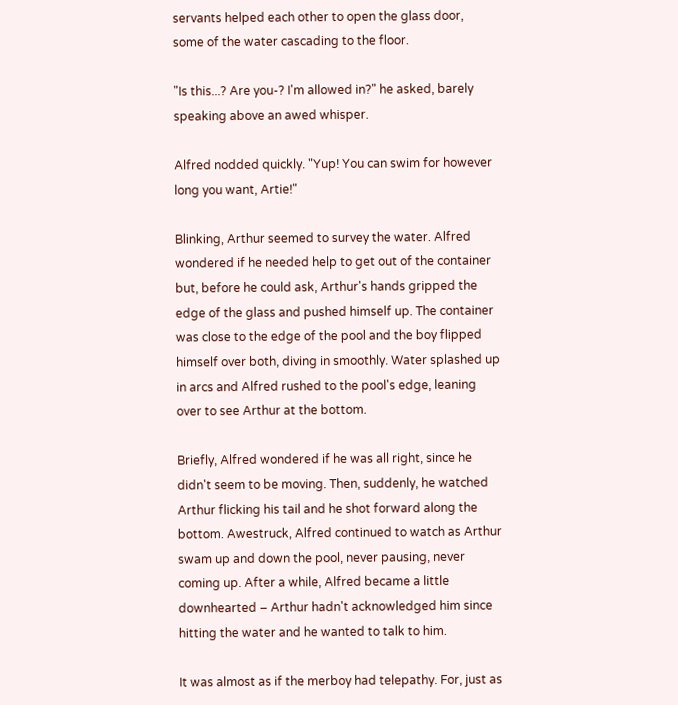servants helped each other to open the glass door, some of the water cascading to the floor.

"Is this...? Are you-? I'm allowed in?" he asked, barely speaking above an awed whisper.

Alfred nodded quickly. "Yup! You can swim for however long you want, Artie!"

Blinking, Arthur seemed to survey the water. Alfred wondered if he needed help to get out of the container but, before he could ask, Arthur's hands gripped the edge of the glass and pushed himself up. The container was close to the edge of the pool and the boy flipped himself over both, diving in smoothly. Water splashed up in arcs and Alfred rushed to the pool's edge, leaning over to see Arthur at the bottom.

Briefly, Alfred wondered if he was all right, since he didn't seem to be moving. Then, suddenly, he watched Arthur flicking his tail and he shot forward along the bottom. Awestruck, Alfred continued to watch as Arthur swam up and down the pool, never pausing, never coming up. After a while, Alfred became a little downhearted – Arthur hadn't acknowledged him since hitting the water and he wanted to talk to him.

It was almost as if the merboy had telepathy. For, just as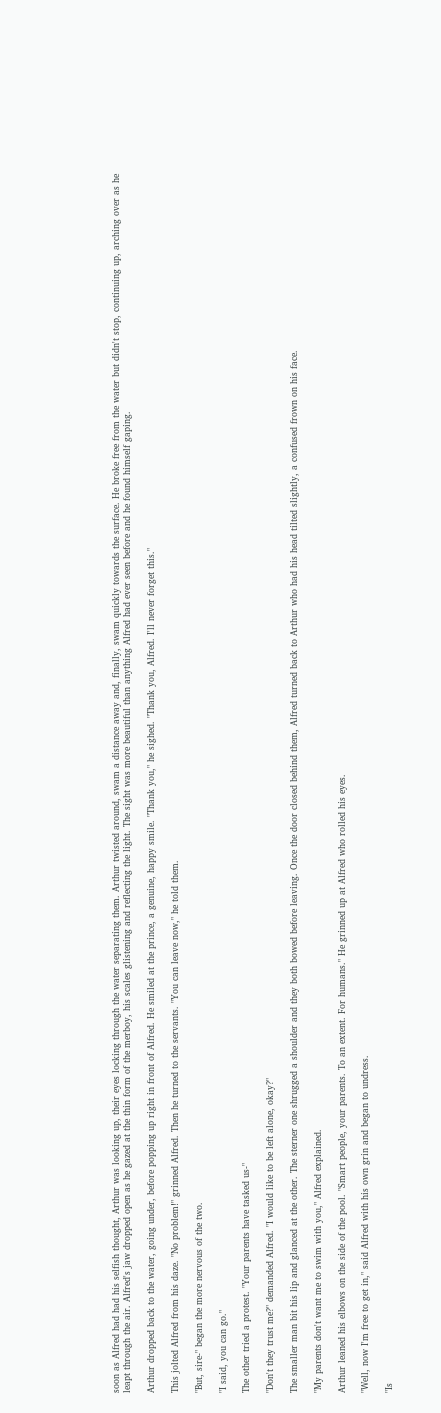soon as Alfred had had his selfish thought, Arthur was looking up, their eyes locking through the water separating them. Arthur twisted around, swam a distance away and, finally, swam quickly towards the surface. He broke free from the water but didn't stop, continuing up, arching over as he leapt through the air. Alfred's jaw dropped open as he gazed at the thin form of the merboy, his scales glistening and reflecting the light. The sight was more beautiful than anything Alfred had ever seen before and he found himself gaping.

Arthur dropped back to the water, going under, before popping up right in front of Alfred. He smiled at the prince, a genuine, happy smile. "Thank you," he sighed. "Thank you, Alfred. I'll never forget this."

This jolted Alfred from his daze. "No problem!" grinned Alfred. Then he turned to the servants. "You can leave now," he told them.

"But, sire-" began the more nervous of the two.

"I said, you can go."

The other tried a protest. "Your parents have tasked us-"

"Don't they trust me?" demanded Alfred. "I would like to be left alone, okay?"

The smaller man bit his lip and glanced at the other. The sterner one shrugged a shoulder and they both bowed before leaving. Once the door closed behind them, Alfred turned back to Arthur who had his head tilted slightly, a confused frown on his face.

"My parents don't want me to swim with you," Alfred explained.

Arthur leaned his elbows on the side of the pool. "Smart people, your parents. To an extent. For humans." He grinned up at Alfred who rolled his eyes.

"Well, now I'm free to get in," said Alfred with his own grin and began to undress.

"Is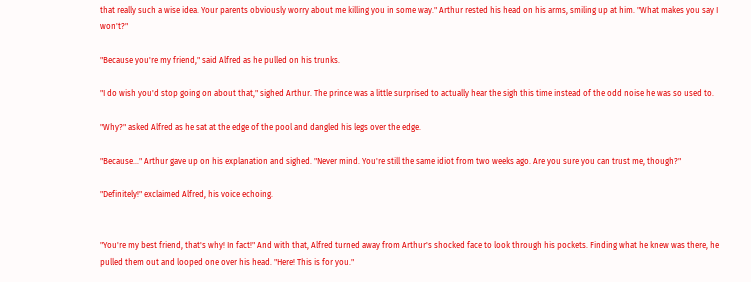that really such a wise idea. Your parents obviously worry about me killing you in some way." Arthur rested his head on his arms, smiling up at him. "What makes you say I won't?"

"Because you're my friend," said Alfred as he pulled on his trunks.

"I do wish you'd stop going on about that," sighed Arthur. The prince was a little surprised to actually hear the sigh this time instead of the odd noise he was so used to.

"Why?" asked Alfred as he sat at the edge of the pool and dangled his legs over the edge.

"Because..." Arthur gave up on his explanation and sighed. "Never mind. You're still the same idiot from two weeks ago. Are you sure you can trust me, though?"

"Definitely!" exclaimed Alfred, his voice echoing.


"You're my best friend, that's why! In fact!" And with that, Alfred turned away from Arthur's shocked face to look through his pockets. Finding what he knew was there, he pulled them out and looped one over his head. "Here! This is for you."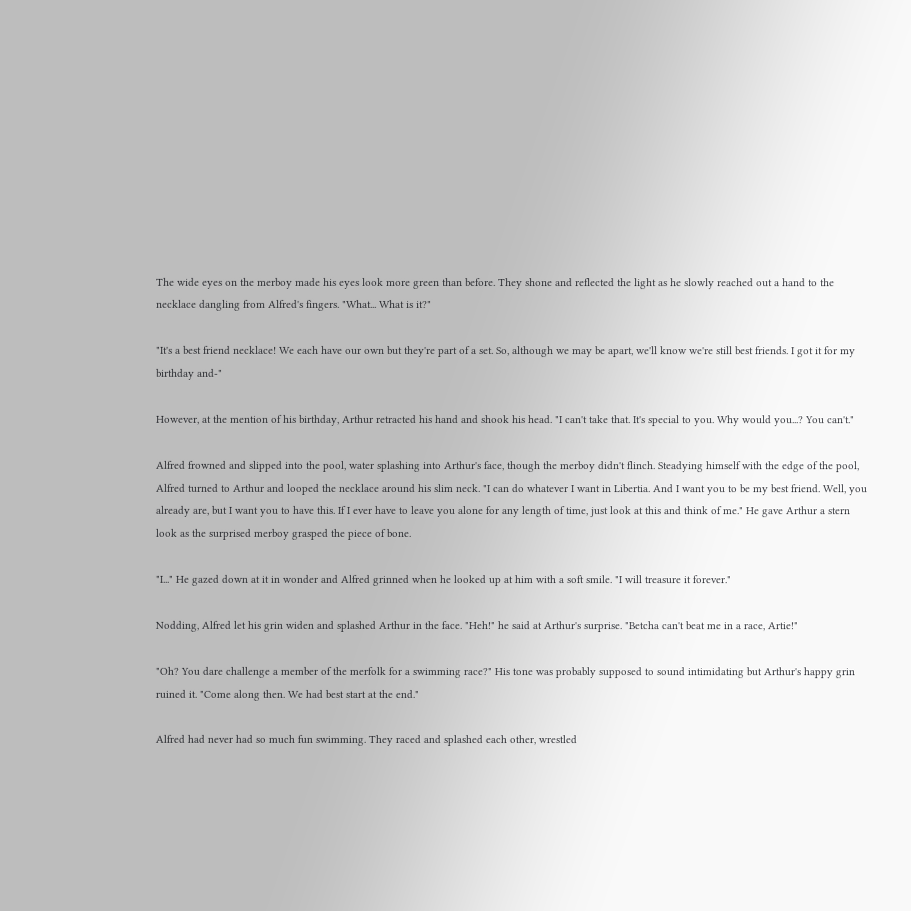The wide eyes on the merboy made his eyes look more green than before. They shone and reflected the light as he slowly reached out a hand to the necklace dangling from Alfred's fingers. "What... What is it?"

"It's a best friend necklace! We each have our own but they're part of a set. So, although we may be apart, we'll know we're still best friends. I got it for my birthday and-"

However, at the mention of his birthday, Arthur retracted his hand and shook his head. "I can't take that. It's special to you. Why would you...? You can't."

Alfred frowned and slipped into the pool, water splashing into Arthur's face, though the merboy didn't flinch. Steadying himself with the edge of the pool, Alfred turned to Arthur and looped the necklace around his slim neck. "I can do whatever I want in Libertia. And I want you to be my best friend. Well, you already are, but I want you to have this. If I ever have to leave you alone for any length of time, just look at this and think of me." He gave Arthur a stern look as the surprised merboy grasped the piece of bone.

"I..." He gazed down at it in wonder and Alfred grinned when he looked up at him with a soft smile. "I will treasure it forever."

Nodding, Alfred let his grin widen and splashed Arthur in the face. "Heh!" he said at Arthur's surprise. "Betcha can't beat me in a race, Artie!"

"Oh? You dare challenge a member of the merfolk for a swimming race?" His tone was probably supposed to sound intimidating but Arthur's happy grin ruined it. "Come along then. We had best start at the end."

Alfred had never had so much fun swimming. They raced and splashed each other, wrestled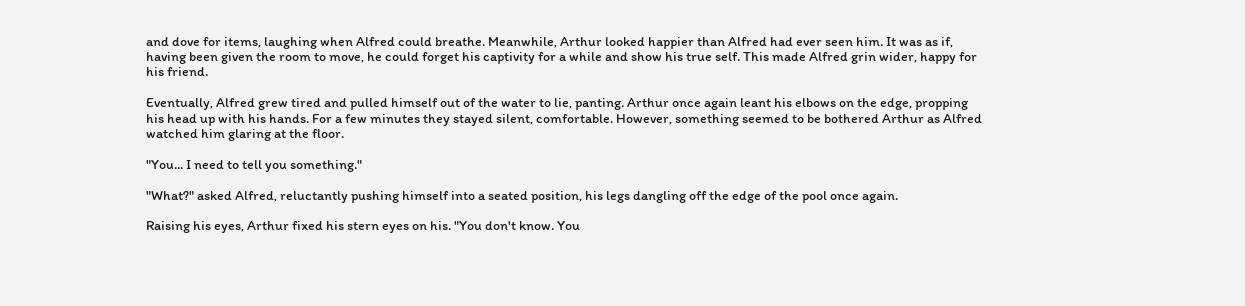and dove for items, laughing when Alfred could breathe. Meanwhile, Arthur looked happier than Alfred had ever seen him. It was as if, having been given the room to move, he could forget his captivity for a while and show his true self. This made Alfred grin wider, happy for his friend.

Eventually, Alfred grew tired and pulled himself out of the water to lie, panting. Arthur once again leant his elbows on the edge, propping his head up with his hands. For a few minutes they stayed silent, comfortable. However, something seemed to be bothered Arthur as Alfred watched him glaring at the floor.

"You... I need to tell you something."

"What?" asked Alfred, reluctantly pushing himself into a seated position, his legs dangling off the edge of the pool once again.

Raising his eyes, Arthur fixed his stern eyes on his. "You don't know. You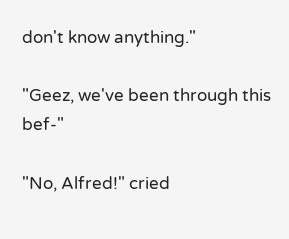don't know anything."

"Geez, we've been through this bef-"

"No, Alfred!" cried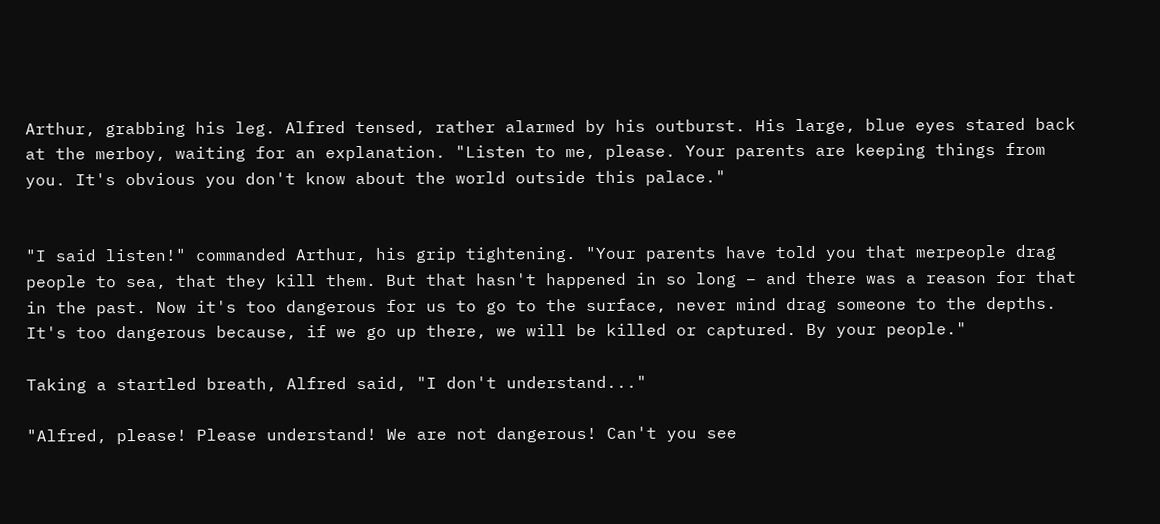Arthur, grabbing his leg. Alfred tensed, rather alarmed by his outburst. His large, blue eyes stared back at the merboy, waiting for an explanation. "Listen to me, please. Your parents are keeping things from you. It's obvious you don't know about the world outside this palace."


"I said listen!" commanded Arthur, his grip tightening. "Your parents have told you that merpeople drag people to sea, that they kill them. But that hasn't happened in so long – and there was a reason for that in the past. Now it's too dangerous for us to go to the surface, never mind drag someone to the depths. It's too dangerous because, if we go up there, we will be killed or captured. By your people."

Taking a startled breath, Alfred said, "I don't understand..."

"Alfred, please! Please understand! We are not dangerous! Can't you see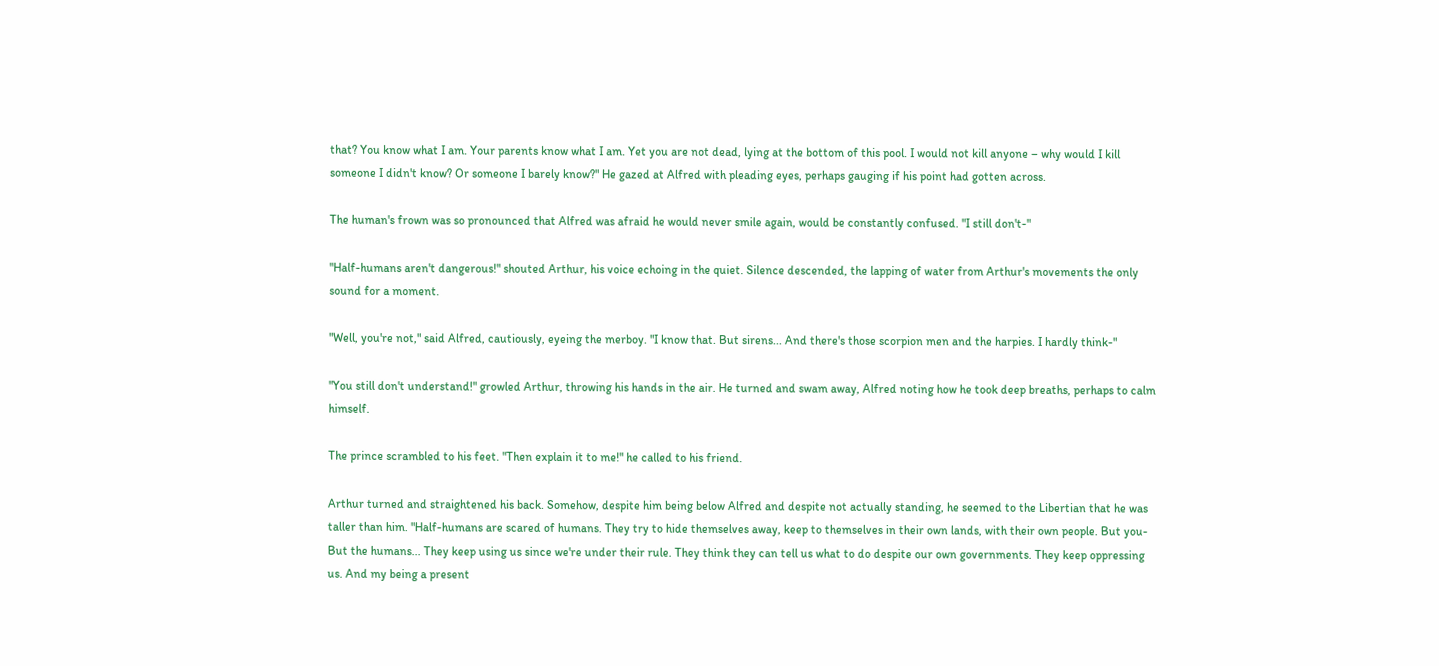that? You know what I am. Your parents know what I am. Yet you are not dead, lying at the bottom of this pool. I would not kill anyone – why would I kill someone I didn't know? Or someone I barely know?" He gazed at Alfred with pleading eyes, perhaps gauging if his point had gotten across.

The human's frown was so pronounced that Alfred was afraid he would never smile again, would be constantly confused. "I still don't-"

"Half-humans aren't dangerous!" shouted Arthur, his voice echoing in the quiet. Silence descended, the lapping of water from Arthur's movements the only sound for a moment.

"Well, you're not," said Alfred, cautiously, eyeing the merboy. "I know that. But sirens... And there's those scorpion men and the harpies. I hardly think-"

"You still don't understand!" growled Arthur, throwing his hands in the air. He turned and swam away, Alfred noting how he took deep breaths, perhaps to calm himself.

The prince scrambled to his feet. "Then explain it to me!" he called to his friend.

Arthur turned and straightened his back. Somehow, despite him being below Alfred and despite not actually standing, he seemed to the Libertian that he was taller than him. "Half-humans are scared of humans. They try to hide themselves away, keep to themselves in their own lands, with their own people. But you- But the humans... They keep using us since we're under their rule. They think they can tell us what to do despite our own governments. They keep oppressing us. And my being a present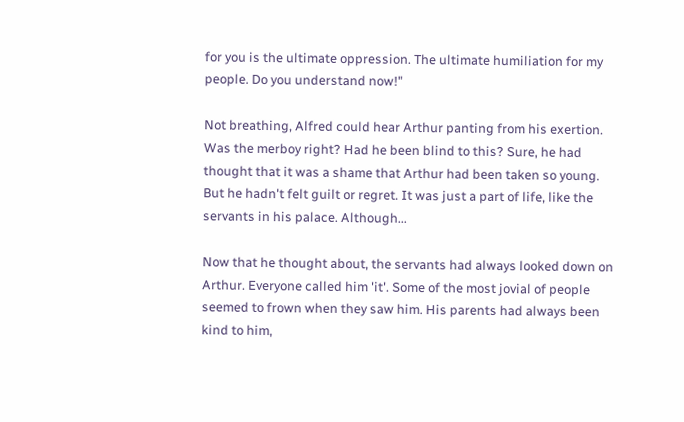for you is the ultimate oppression. The ultimate humiliation for my people. Do you understand now!"

Not breathing, Alfred could hear Arthur panting from his exertion. Was the merboy right? Had he been blind to this? Sure, he had thought that it was a shame that Arthur had been taken so young. But he hadn't felt guilt or regret. It was just a part of life, like the servants in his palace. Although...

Now that he thought about, the servants had always looked down on Arthur. Everyone called him 'it'. Some of the most jovial of people seemed to frown when they saw him. His parents had always been kind to him,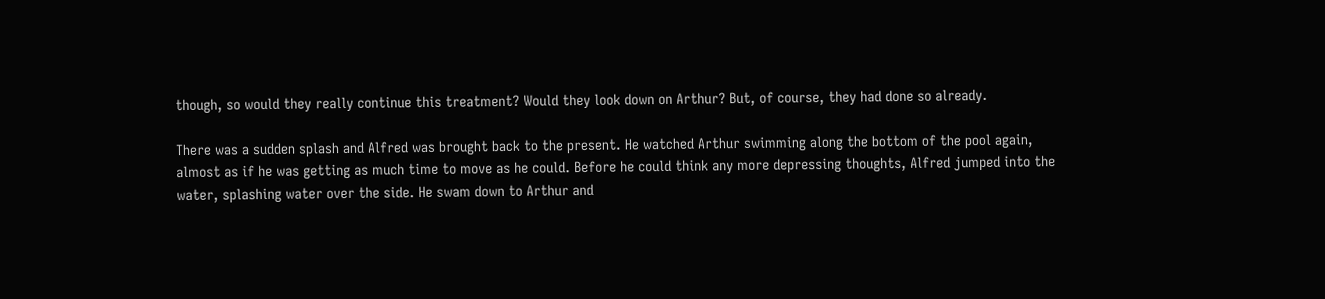though, so would they really continue this treatment? Would they look down on Arthur? But, of course, they had done so already.

There was a sudden splash and Alfred was brought back to the present. He watched Arthur swimming along the bottom of the pool again, almost as if he was getting as much time to move as he could. Before he could think any more depressing thoughts, Alfred jumped into the water, splashing water over the side. He swam down to Arthur and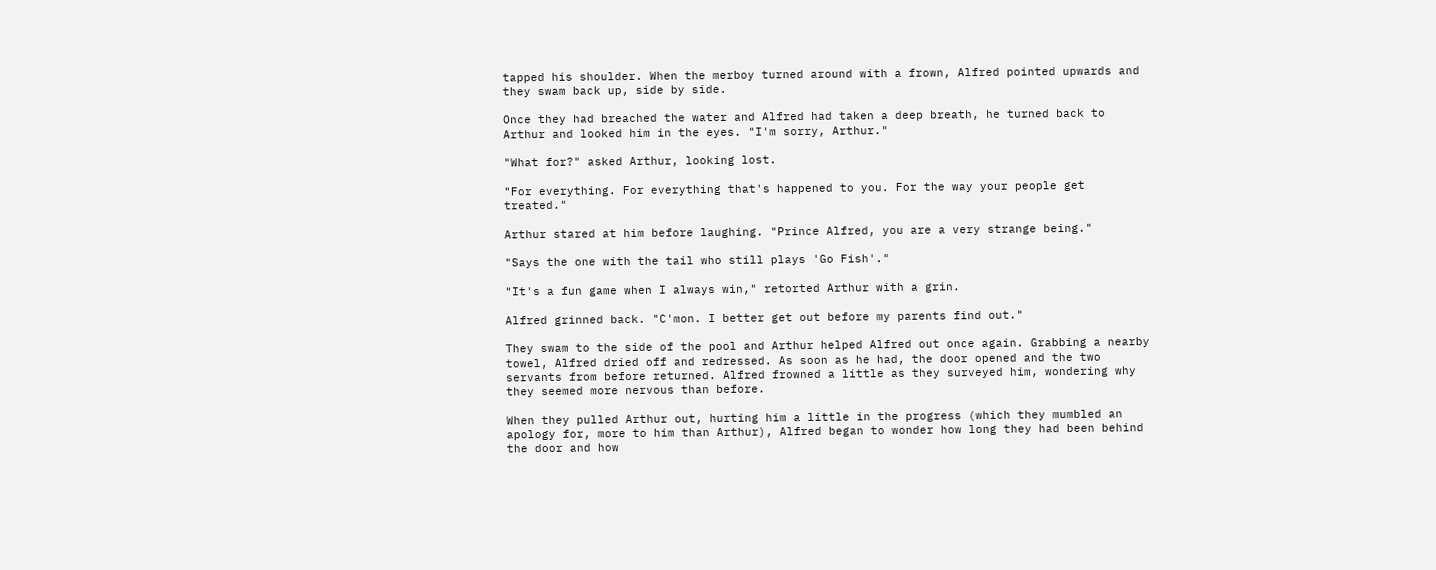tapped his shoulder. When the merboy turned around with a frown, Alfred pointed upwards and they swam back up, side by side.

Once they had breached the water and Alfred had taken a deep breath, he turned back to Arthur and looked him in the eyes. "I'm sorry, Arthur."

"What for?" asked Arthur, looking lost.

"For everything. For everything that's happened to you. For the way your people get treated."

Arthur stared at him before laughing. "Prince Alfred, you are a very strange being."

"Says the one with the tail who still plays 'Go Fish'."

"It's a fun game when I always win," retorted Arthur with a grin.

Alfred grinned back. "C'mon. I better get out before my parents find out."

They swam to the side of the pool and Arthur helped Alfred out once again. Grabbing a nearby towel, Alfred dried off and redressed. As soon as he had, the door opened and the two servants from before returned. Alfred frowned a little as they surveyed him, wondering why they seemed more nervous than before.

When they pulled Arthur out, hurting him a little in the progress (which they mumbled an apology for, more to him than Arthur), Alfred began to wonder how long they had been behind the door and how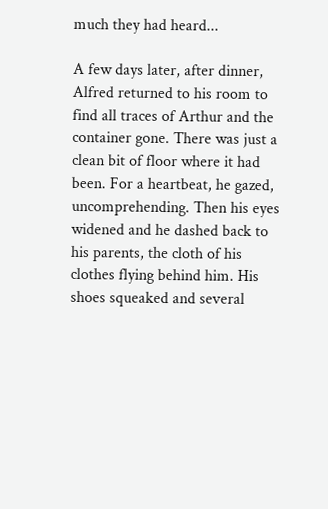much they had heard...

A few days later, after dinner, Alfred returned to his room to find all traces of Arthur and the container gone. There was just a clean bit of floor where it had been. For a heartbeat, he gazed, uncomprehending. Then his eyes widened and he dashed back to his parents, the cloth of his clothes flying behind him. His shoes squeaked and several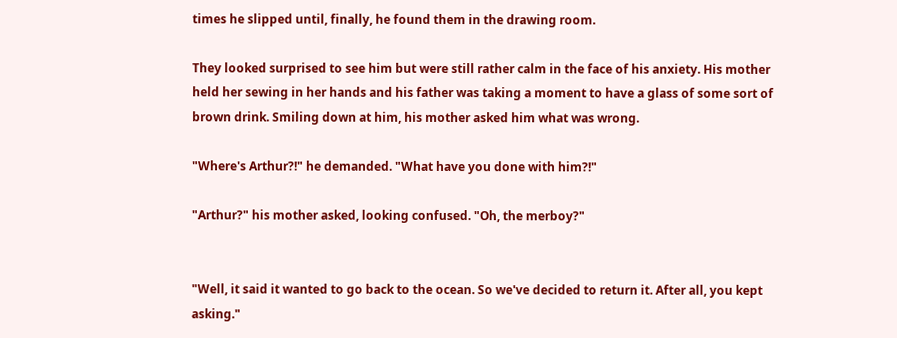times he slipped until, finally, he found them in the drawing room.

They looked surprised to see him but were still rather calm in the face of his anxiety. His mother held her sewing in her hands and his father was taking a moment to have a glass of some sort of brown drink. Smiling down at him, his mother asked him what was wrong.

"Where's Arthur?!" he demanded. "What have you done with him?!"

"Arthur?" his mother asked, looking confused. "Oh, the merboy?"


"Well, it said it wanted to go back to the ocean. So we've decided to return it. After all, you kept asking."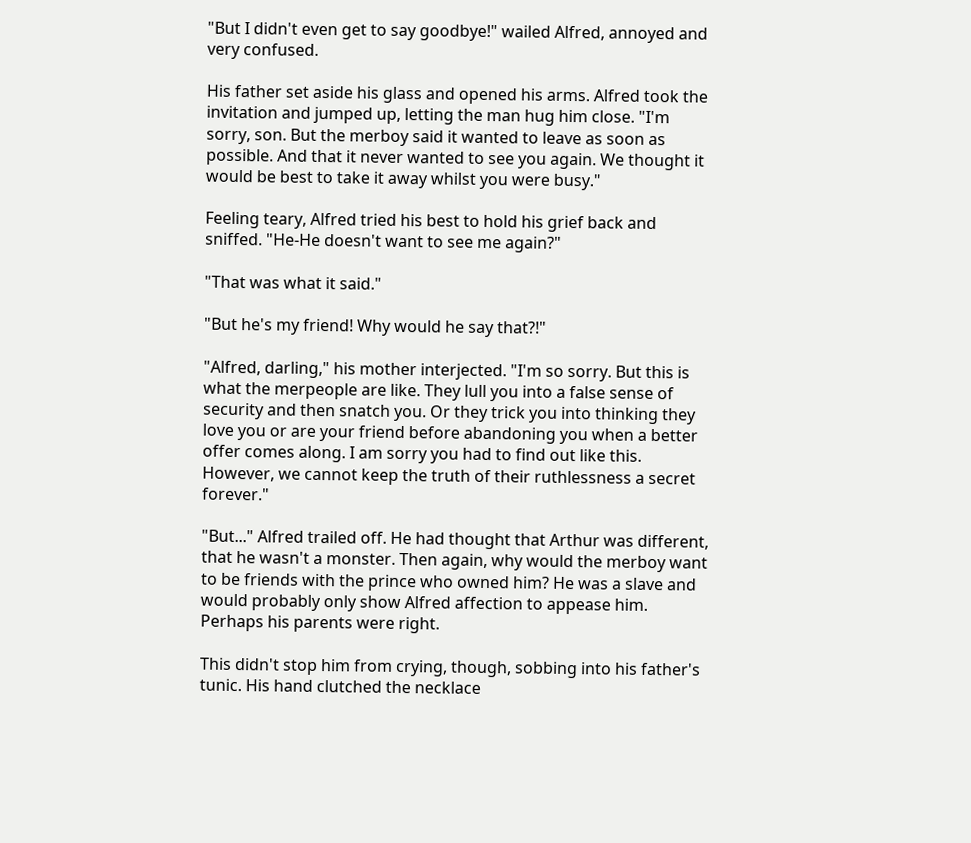"But I didn't even get to say goodbye!" wailed Alfred, annoyed and very confused.

His father set aside his glass and opened his arms. Alfred took the invitation and jumped up, letting the man hug him close. "I'm sorry, son. But the merboy said it wanted to leave as soon as possible. And that it never wanted to see you again. We thought it would be best to take it away whilst you were busy."

Feeling teary, Alfred tried his best to hold his grief back and sniffed. "He-He doesn't want to see me again?"

"That was what it said."

"But he's my friend! Why would he say that?!"

"Alfred, darling," his mother interjected. "I'm so sorry. But this is what the merpeople are like. They lull you into a false sense of security and then snatch you. Or they trick you into thinking they love you or are your friend before abandoning you when a better offer comes along. I am sorry you had to find out like this. However, we cannot keep the truth of their ruthlessness a secret forever."

"But..." Alfred trailed off. He had thought that Arthur was different, that he wasn't a monster. Then again, why would the merboy want to be friends with the prince who owned him? He was a slave and would probably only show Alfred affection to appease him. Perhaps his parents were right.

This didn't stop him from crying, though, sobbing into his father's tunic. His hand clutched the necklace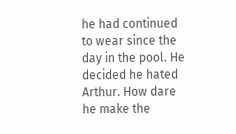he had continued to wear since the day in the pool. He decided he hated Arthur. How dare he make the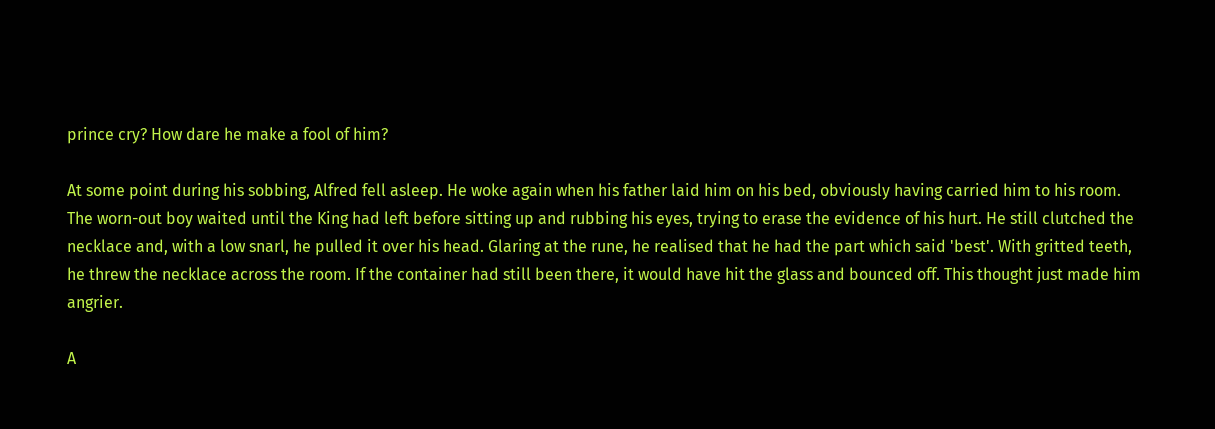prince cry? How dare he make a fool of him?

At some point during his sobbing, Alfred fell asleep. He woke again when his father laid him on his bed, obviously having carried him to his room. The worn-out boy waited until the King had left before sitting up and rubbing his eyes, trying to erase the evidence of his hurt. He still clutched the necklace and, with a low snarl, he pulled it over his head. Glaring at the rune, he realised that he had the part which said 'best'. With gritted teeth, he threw the necklace across the room. If the container had still been there, it would have hit the glass and bounced off. This thought just made him angrier.

A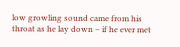low growling sound came from his throat as he lay down – if he ever met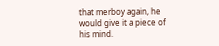that merboy again, he would give it a piece of his mind.